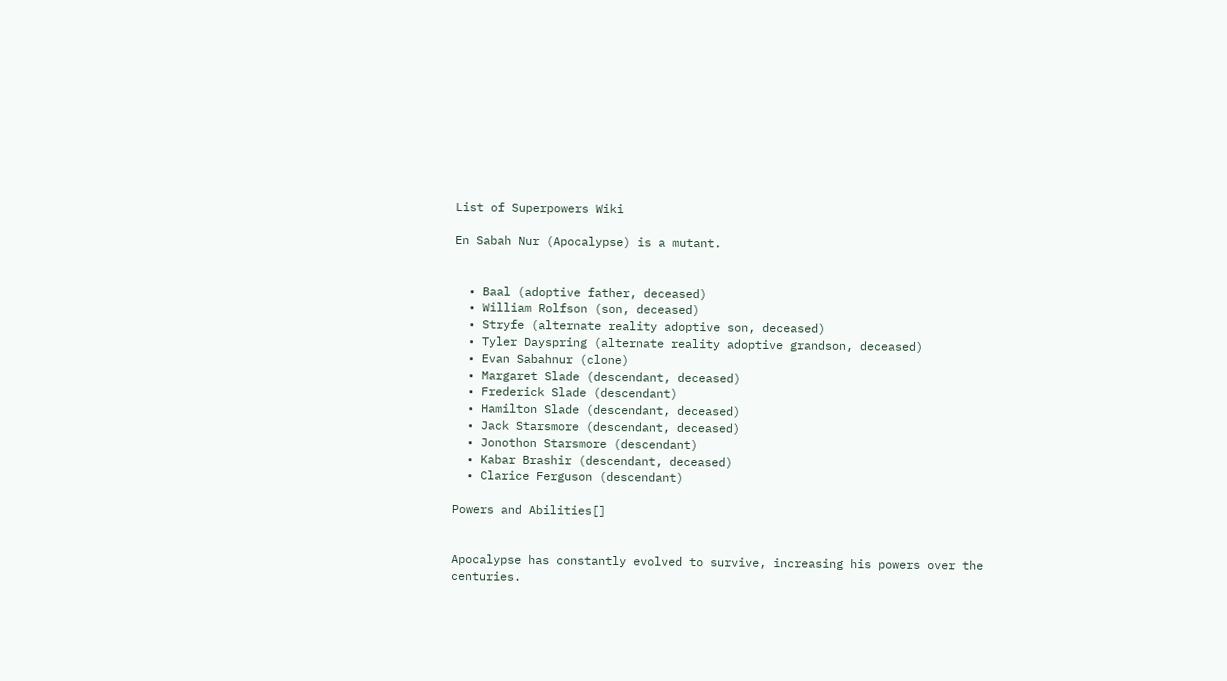List of Superpowers Wiki

En Sabah Nur (Apocalypse) is a mutant.


  • Baal (adoptive father, deceased)
  • William Rolfson (son, deceased)
  • Stryfe (alternate reality adoptive son, deceased)
  • Tyler Dayspring (alternate reality adoptive grandson, deceased)
  • Evan Sabahnur (clone)
  • Margaret Slade (descendant, deceased)
  • Frederick Slade (descendant)
  • Hamilton Slade (descendant, deceased)
  • Jack Starsmore (descendant, deceased)
  • Jonothon Starsmore (descendant)
  • Kabar Brashir (descendant, deceased)
  • Clarice Ferguson (descendant)

Powers and Abilities[]


Apocalypse has constantly evolved to survive, increasing his powers over the centuries.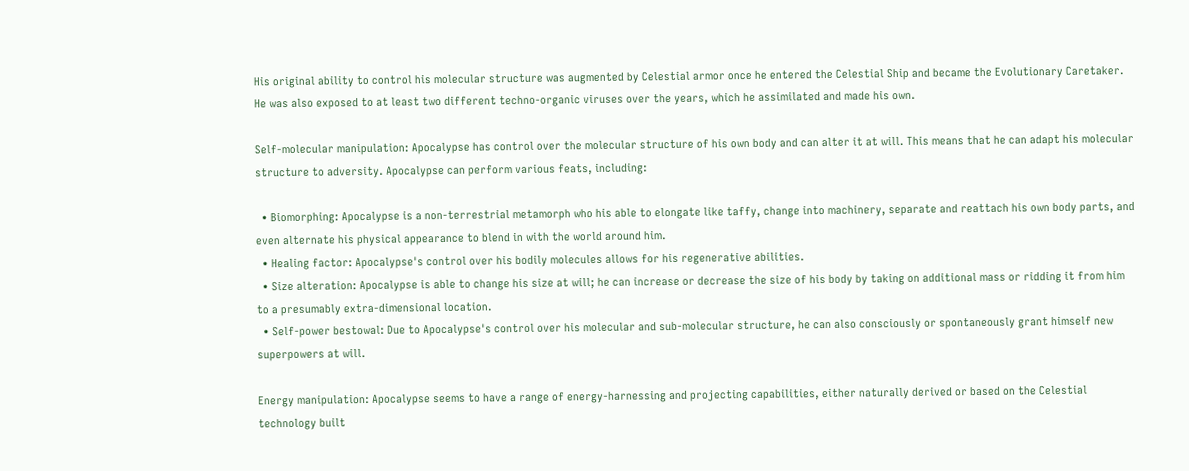His original ability to control his molecular structure was augmented by Celestial armor once he entered the Celestial Ship and became the Evolutionary Caretaker. He was also exposed to at least two different techno-organic viruses over the years, which he assimilated and made his own.

Self-molecular manipulation: Apocalypse has control over the molecular structure of his own body and can alter it at will. This means that he can adapt his molecular structure to adversity. Apocalypse can perform various feats, including:

  • Biomorphing: Apocalypse is a non-terrestrial metamorph who his able to elongate like taffy, change into machinery, separate and reattach his own body parts, and even alternate his physical appearance to blend in with the world around him.
  • Healing factor: Apocalypse's control over his bodily molecules allows for his regenerative abilities.
  • Size alteration: Apocalypse is able to change his size at will; he can increase or decrease the size of his body by taking on additional mass or ridding it from him to a presumably extra-dimensional location.
  • Self-power bestowal: Due to Apocalypse's control over his molecular and sub-molecular structure, he can also consciously or spontaneously grant himself new superpowers at will.

Energy manipulation: Apocalypse seems to have a range of energy-harnessing and projecting capabilities, either naturally derived or based on the Celestial technology built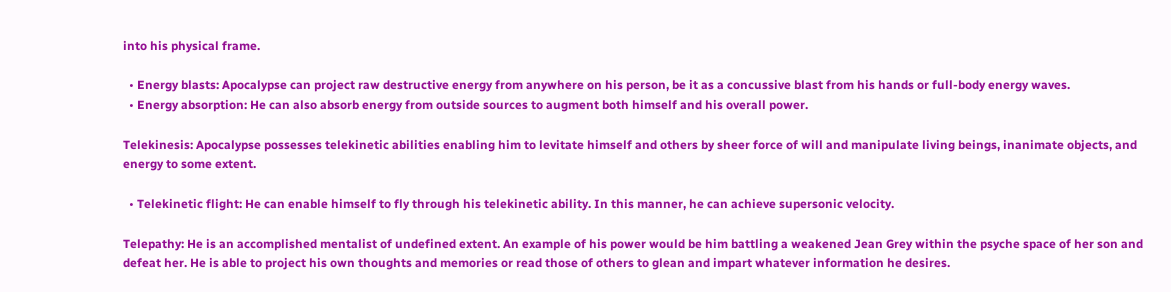into his physical frame.

  • Energy blasts: Apocalypse can project raw destructive energy from anywhere on his person, be it as a concussive blast from his hands or full-body energy waves.
  • Energy absorption: He can also absorb energy from outside sources to augment both himself and his overall power.

Telekinesis: Apocalypse possesses telekinetic abilities enabling him to levitate himself and others by sheer force of will and manipulate living beings, inanimate objects, and energy to some extent.

  • Telekinetic flight: He can enable himself to fly through his telekinetic ability. In this manner, he can achieve supersonic velocity.

Telepathy: He is an accomplished mentalist of undefined extent. An example of his power would be him battling a weakened Jean Grey within the psyche space of her son and defeat her. He is able to project his own thoughts and memories or read those of others to glean and impart whatever information he desires.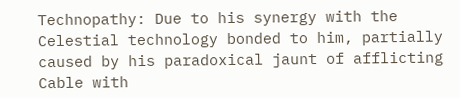Technopathy: Due to his synergy with the Celestial technology bonded to him, partially caused by his paradoxical jaunt of afflicting Cable with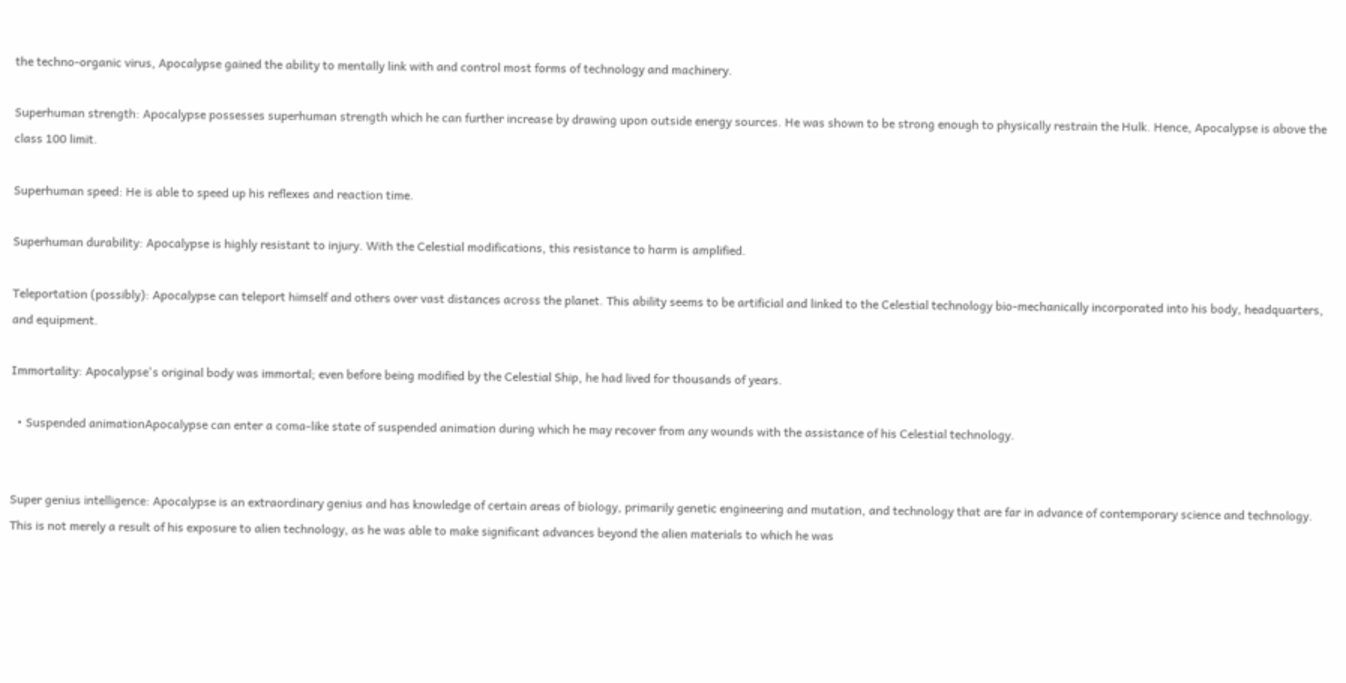the techno-organic virus, Apocalypse gained the ability to mentally link with and control most forms of technology and machinery.

Superhuman strength: Apocalypse possesses superhuman strength which he can further increase by drawing upon outside energy sources. He was shown to be strong enough to physically restrain the Hulk. Hence, Apocalypse is above the class 100 limit.

Superhuman speed: He is able to speed up his reflexes and reaction time.

Superhuman durability: Apocalypse is highly resistant to injury. With the Celestial modifications, this resistance to harm is amplified.

Teleportation (possibly): Apocalypse can teleport himself and others over vast distances across the planet. This ability seems to be artificial and linked to the Celestial technology bio-mechanically incorporated into his body, headquarters, and equipment.

Immortality: Apocalypse's original body was immortal; even before being modified by the Celestial Ship, he had lived for thousands of years.

  • Suspended animationApocalypse can enter a coma-like state of suspended animation during which he may recover from any wounds with the assistance of his Celestial technology.


Super genius intelligence: Apocalypse is an extraordinary genius and has knowledge of certain areas of biology, primarily genetic engineering and mutation, and technology that are far in advance of contemporary science and technology. This is not merely a result of his exposure to alien technology, as he was able to make significant advances beyond the alien materials to which he was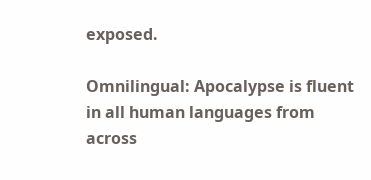exposed.

Omnilingual: Apocalypse is fluent in all human languages from across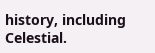history, including Celestial.